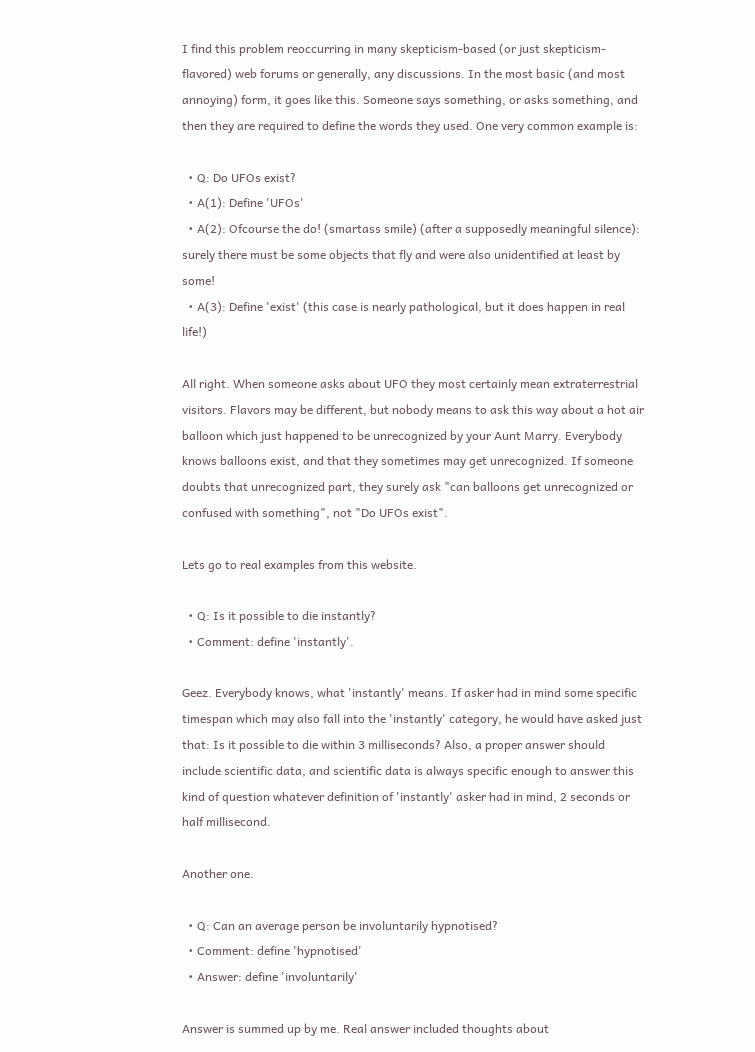I find this problem reoccurring in many skepticism-based (or just skepticism-flavored) web forums or generally, any discussions. In the most basic (and most annoying) form, it goes like this. Someone says something, or asks something, and then they are required to define the words they used. One very common example is:

  • Q: Do UFOs exist?
  • A(1): Define 'UFOs'
  • A(2): Ofcourse the do! (smartass smile) (after a supposedly meaningful silence): surely there must be some objects that fly and were also unidentified at least by some!
  • A(3): Define 'exist' (this case is nearly pathological, but it does happen in real life!)

All right. When someone asks about UFO they most certainly mean extraterrestrial visitors. Flavors may be different, but nobody means to ask this way about a hot air balloon which just happened to be unrecognized by your Aunt Marry. Everybody knows balloons exist, and that they sometimes may get unrecognized. If someone doubts that unrecognized part, they surely ask "can balloons get unrecognized or confused with something", not "Do UFOs exist".

Lets go to real examples from this website.

  • Q: Is it possible to die instantly?
  • Comment: define 'instantly'.

Geez. Everybody knows, what 'instantly' means. If asker had in mind some specific timespan which may also fall into the 'instantly' category, he would have asked just that: Is it possible to die within 3 milliseconds? Also, a proper answer should include scientific data, and scientific data is always specific enough to answer this kind of question whatever definition of 'instantly' asker had in mind, 2 seconds or half millisecond.

Another one.

  • Q: Can an average person be involuntarily hypnotised?
  • Comment: define 'hypnotised'
  • Answer: define 'involuntarily'

Answer is summed up by me. Real answer included thoughts about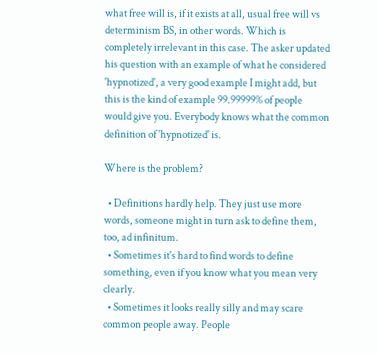what free will is, if it exists at all, usual free will vs determinism BS, in other words. Which is completely irrelevant in this case. The asker updated his question with an example of what he considered 'hypnotized', a very good example I might add, but this is the kind of example 99.99999% of people would give you. Everybody knows what the common definition of 'hypnotized' is.

Where is the problem?

  • Definitions hardly help. They just use more words, someone might in turn ask to define them, too, ad infinitum.
  • Sometimes it's hard to find words to define something, even if you know what you mean very clearly.
  • Sometimes it looks really silly and may scare common people away. People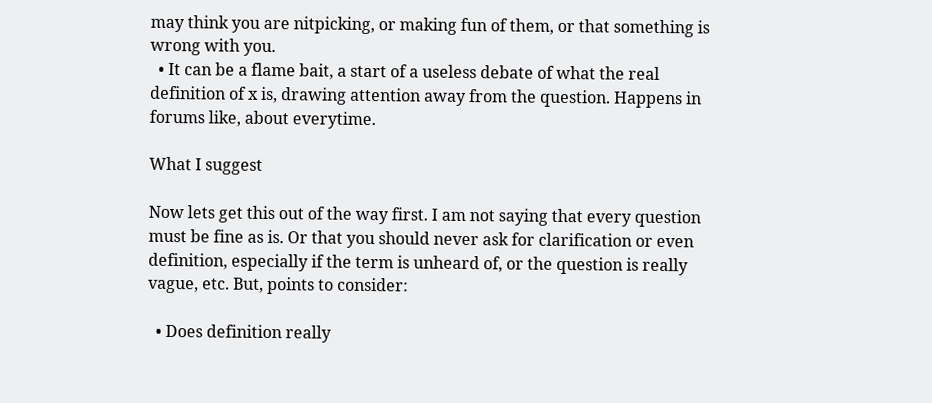may think you are nitpicking, or making fun of them, or that something is wrong with you.
  • It can be a flame bait, a start of a useless debate of what the real definition of x is, drawing attention away from the question. Happens in forums like, about everytime.

What I suggest

Now lets get this out of the way first. I am not saying that every question must be fine as is. Or that you should never ask for clarification or even definition, especially if the term is unheard of, or the question is really vague, etc. But, points to consider:

  • Does definition really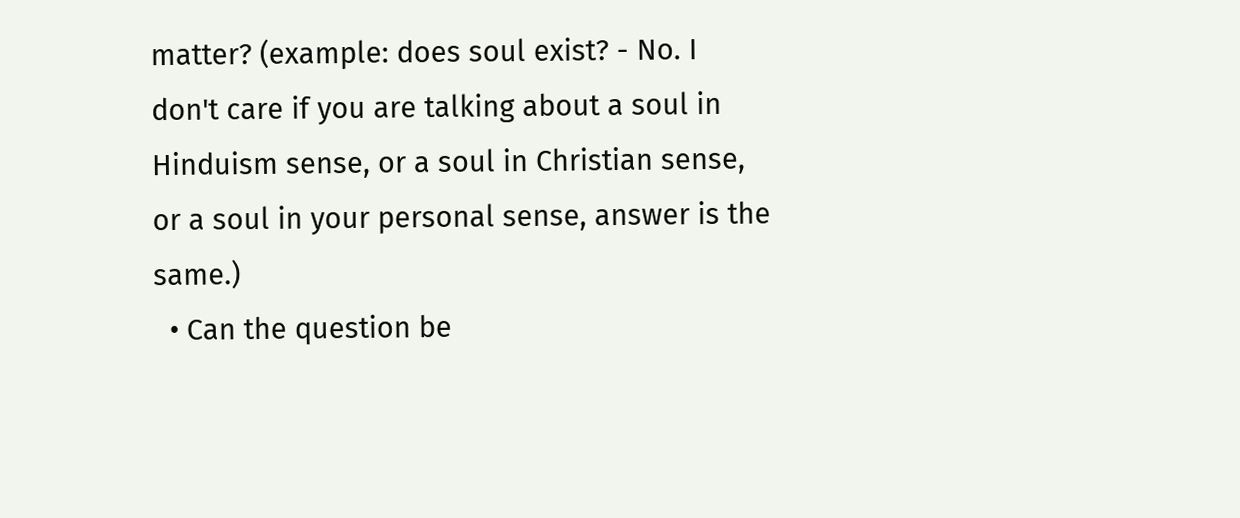matter? (example: does soul exist? - No. I don't care if you are talking about a soul in Hinduism sense, or a soul in Christian sense, or a soul in your personal sense, answer is the same.)
  • Can the question be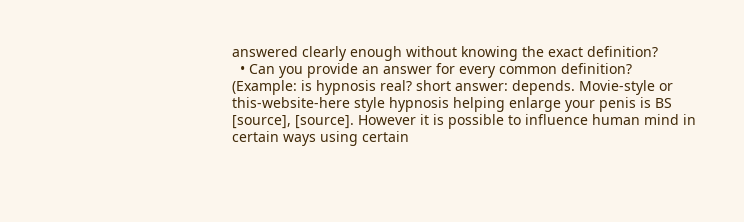answered clearly enough without knowing the exact definition?
  • Can you provide an answer for every common definition? (Example: is hypnosis real? short answer: depends. Movie-style or this-website-here style hypnosis helping enlarge your penis is BS [source], [source]. However it is possible to influence human mind in certain ways using certain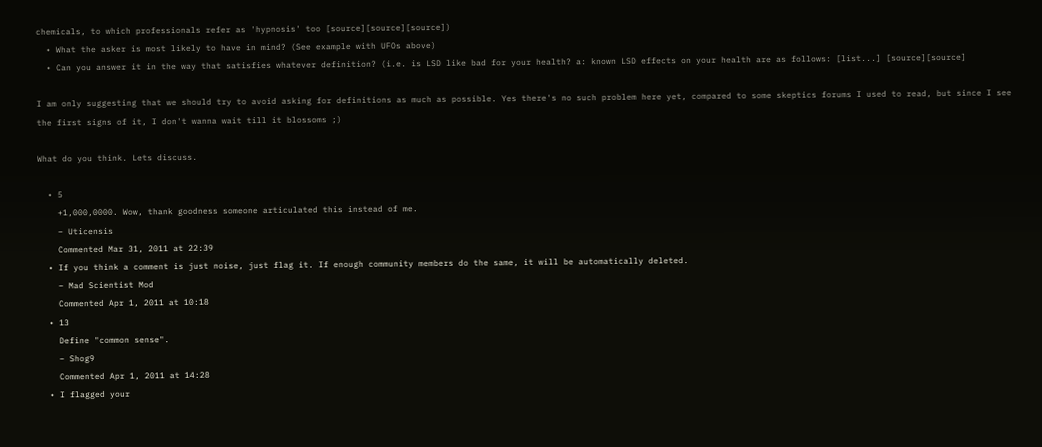chemicals, to which professionals refer as 'hypnosis' too [source][source][source])
  • What the asker is most likely to have in mind? (See example with UFOs above)
  • Can you answer it in the way that satisfies whatever definition? (i.e. is LSD like bad for your health? a: known LSD effects on your health are as follows: [list...] [source][source]

I am only suggesting that we should try to avoid asking for definitions as much as possible. Yes there's no such problem here yet, compared to some skeptics forums I used to read, but since I see the first signs of it, I don't wanna wait till it blossoms ;)

What do you think. Lets discuss.

  • 5
    +1,000,0000. Wow, thank goodness someone articulated this instead of me.
    – Uticensis
    Commented Mar 31, 2011 at 22:39
  • If you think a comment is just noise, just flag it. If enough community members do the same, it will be automatically deleted.
    – Mad Scientist Mod
    Commented Apr 1, 2011 at 10:18
  • 13
    Define "common sense".
    – Shog9
    Commented Apr 1, 2011 at 14:28
  • I flagged your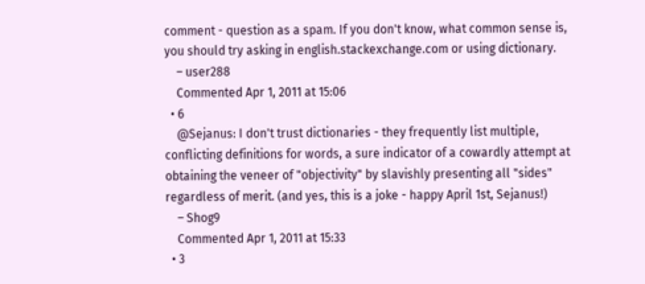comment - question as a spam. If you don't know, what common sense is, you should try asking in english.stackexchange.com or using dictionary.
    – user288
    Commented Apr 1, 2011 at 15:06
  • 6
    @Sejanus: I don't trust dictionaries - they frequently list multiple, conflicting definitions for words, a sure indicator of a cowardly attempt at obtaining the veneer of "objectivity" by slavishly presenting all "sides" regardless of merit. (and yes, this is a joke - happy April 1st, Sejanus!)
    – Shog9
    Commented Apr 1, 2011 at 15:33
  • 3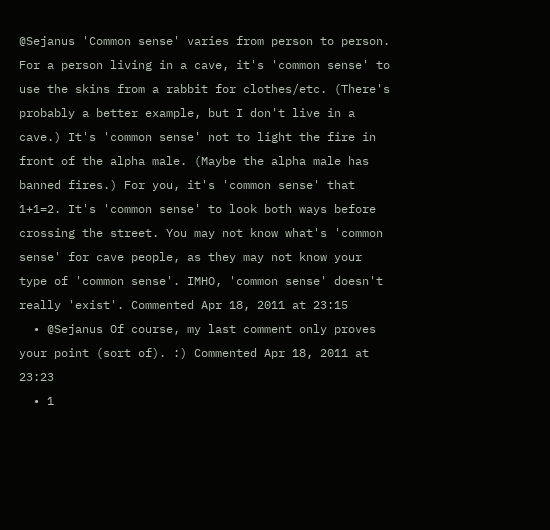@Sejanus 'Common sense' varies from person to person. For a person living in a cave, it's 'common sense' to use the skins from a rabbit for clothes/etc. (There's probably a better example, but I don't live in a cave.) It's 'common sense' not to light the fire in front of the alpha male. (Maybe the alpha male has banned fires.) For you, it's 'common sense' that 1+1=2. It's 'common sense' to look both ways before crossing the street. You may not know what's 'common sense' for cave people, as they may not know your type of 'common sense'. IMHO, 'common sense' doesn't really 'exist'. Commented Apr 18, 2011 at 23:15
  • @Sejanus Of course, my last comment only proves your point (sort of). :) Commented Apr 18, 2011 at 23:23
  • 1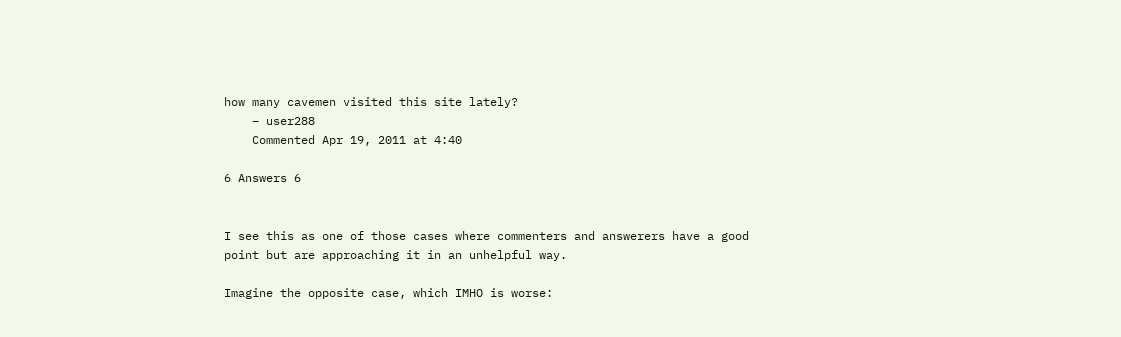how many cavemen visited this site lately?
    – user288
    Commented Apr 19, 2011 at 4:40

6 Answers 6


I see this as one of those cases where commenters and answerers have a good point but are approaching it in an unhelpful way.

Imagine the opposite case, which IMHO is worse: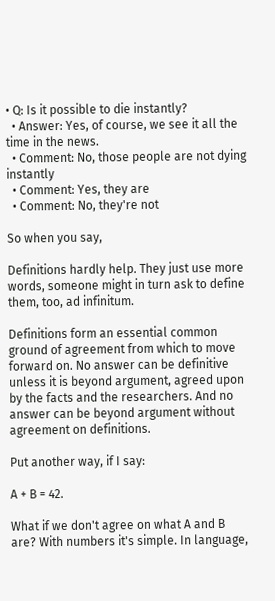• Q: Is it possible to die instantly?
  • Answer: Yes, of course, we see it all the time in the news.
  • Comment: No, those people are not dying instantly
  • Comment: Yes, they are
  • Comment: No, they're not

So when you say,

Definitions hardly help. They just use more words, someone might in turn ask to define them, too, ad infinitum.

Definitions form an essential common ground of agreement from which to move forward on. No answer can be definitive unless it is beyond argument, agreed upon by the facts and the researchers. And no answer can be beyond argument without agreement on definitions.

Put another way, if I say:

A + B = 42.

What if we don't agree on what A and B are? With numbers it's simple. In language,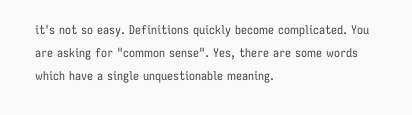it's not so easy. Definitions quickly become complicated. You are asking for "common sense". Yes, there are some words which have a single unquestionable meaning.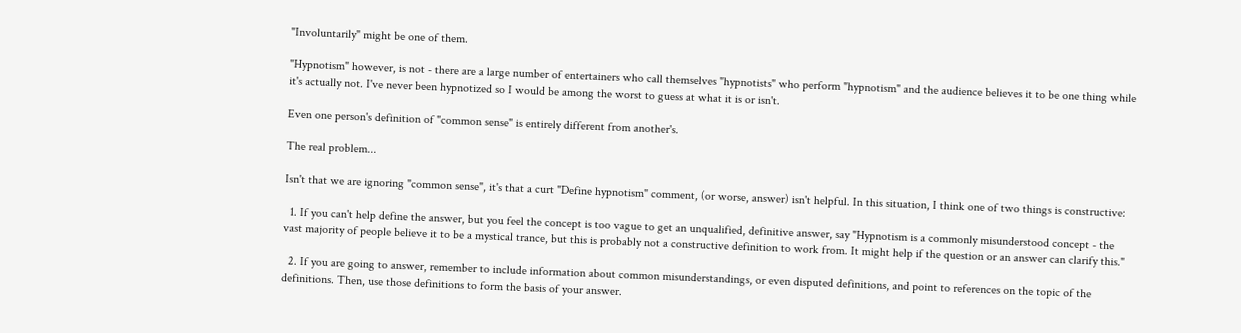"Involuntarily" might be one of them.

"Hypnotism" however, is not - there are a large number of entertainers who call themselves "hypnotists" who perform "hypnotism" and the audience believes it to be one thing while it's actually not. I've never been hypnotized so I would be among the worst to guess at what it is or isn't.

Even one person's definition of "common sense" is entirely different from another's.

The real problem...

Isn't that we are ignoring "common sense", it's that a curt "Define hypnotism" comment, (or worse, answer) isn't helpful. In this situation, I think one of two things is constructive:

  1. If you can't help define the answer, but you feel the concept is too vague to get an unqualified, definitive answer, say "Hypnotism is a commonly misunderstood concept - the vast majority of people believe it to be a mystical trance, but this is probably not a constructive definition to work from. It might help if the question or an answer can clarify this."

  2. If you are going to answer, remember to include information about common misunderstandings, or even disputed definitions, and point to references on the topic of the definitions. Then, use those definitions to form the basis of your answer.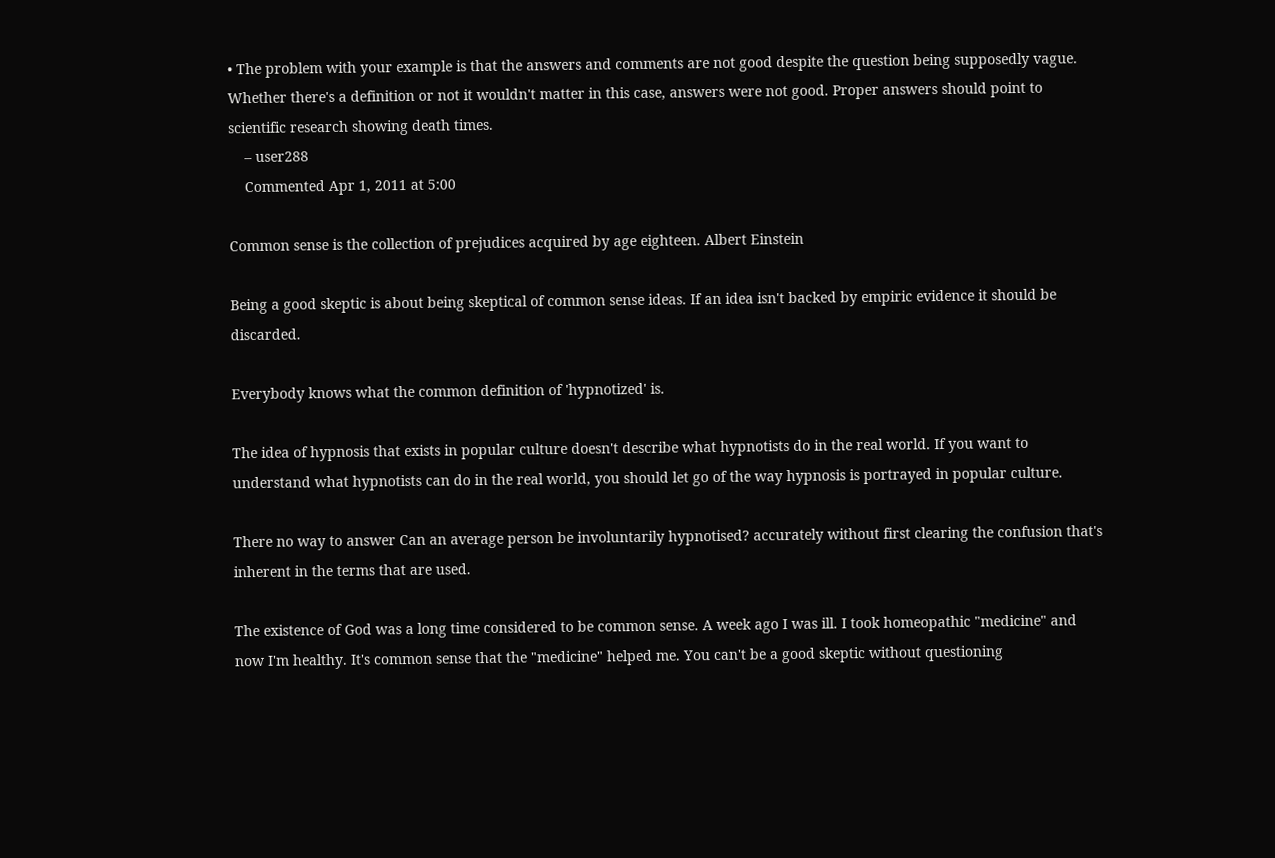• The problem with your example is that the answers and comments are not good despite the question being supposedly vague. Whether there's a definition or not it wouldn't matter in this case, answers were not good. Proper answers should point to scientific research showing death times.
    – user288
    Commented Apr 1, 2011 at 5:00

Common sense is the collection of prejudices acquired by age eighteen. Albert Einstein

Being a good skeptic is about being skeptical of common sense ideas. If an idea isn't backed by empiric evidence it should be discarded.

Everybody knows what the common definition of 'hypnotized' is.

The idea of hypnosis that exists in popular culture doesn't describe what hypnotists do in the real world. If you want to understand what hypnotists can do in the real world, you should let go of the way hypnosis is portrayed in popular culture.

There no way to answer Can an average person be involuntarily hypnotised? accurately without first clearing the confusion that's inherent in the terms that are used.

The existence of God was a long time considered to be common sense. A week ago I was ill. I took homeopathic "medicine" and now I'm healthy. It's common sense that the "medicine" helped me. You can't be a good skeptic without questioning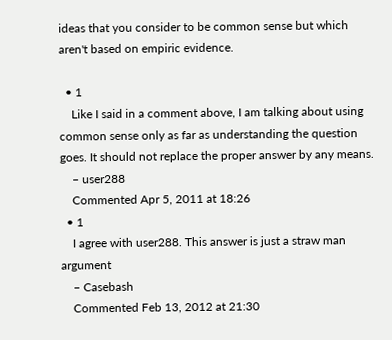ideas that you consider to be common sense but which aren't based on empiric evidence.

  • 1
    Like I said in a comment above, I am talking about using common sense only as far as understanding the question goes. It should not replace the proper answer by any means.
    – user288
    Commented Apr 5, 2011 at 18:26
  • 1
    I agree with user288. This answer is just a straw man argument
    – Casebash
    Commented Feb 13, 2012 at 21:30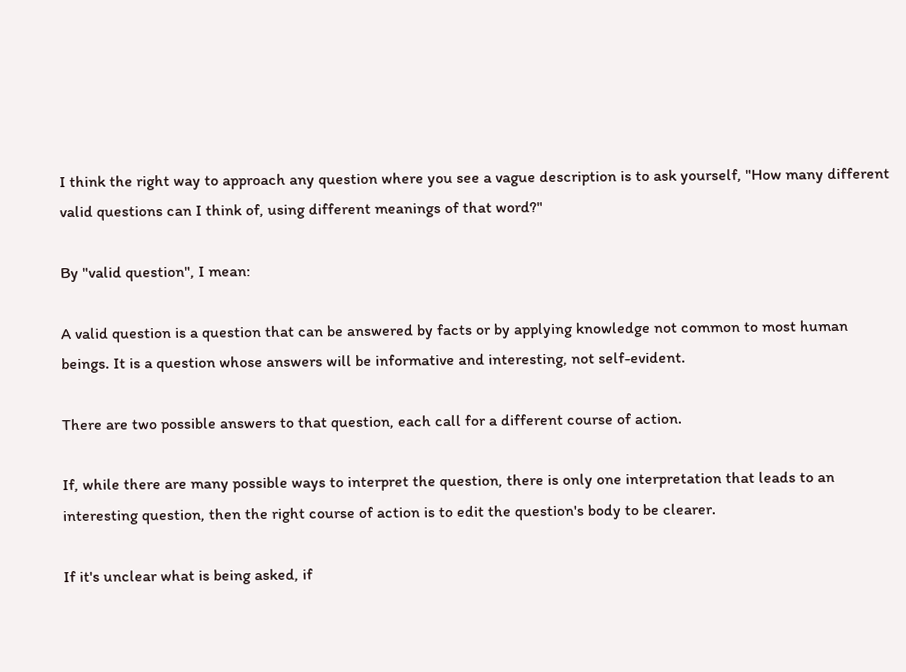I think the right way to approach any question where you see a vague description is to ask yourself, "How many different valid questions can I think of, using different meanings of that word?"

By "valid question", I mean:

A valid question is a question that can be answered by facts or by applying knowledge not common to most human beings. It is a question whose answers will be informative and interesting, not self-evident.

There are two possible answers to that question, each call for a different course of action.

If, while there are many possible ways to interpret the question, there is only one interpretation that leads to an interesting question, then the right course of action is to edit the question's body to be clearer.

If it's unclear what is being asked, if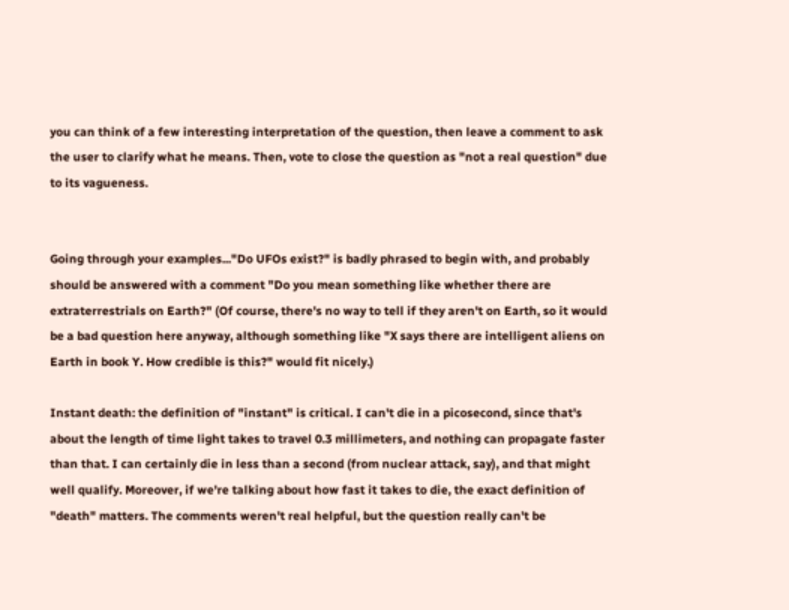you can think of a few interesting interpretation of the question, then leave a comment to ask the user to clarify what he means. Then, vote to close the question as "not a real question" due to its vagueness.


Going through your examples..."Do UFOs exist?" is badly phrased to begin with, and probably should be answered with a comment "Do you mean something like whether there are extraterrestrials on Earth?" (Of course, there's no way to tell if they aren't on Earth, so it would be a bad question here anyway, although something like "X says there are intelligent aliens on Earth in book Y. How credible is this?" would fit nicely.)

Instant death: the definition of "instant" is critical. I can't die in a picosecond, since that's about the length of time light takes to travel 0.3 millimeters, and nothing can propagate faster than that. I can certainly die in less than a second (from nuclear attack, say), and that might well qualify. Moreover, if we're talking about how fast it takes to die, the exact definition of "death" matters. The comments weren't real helpful, but the question really can't be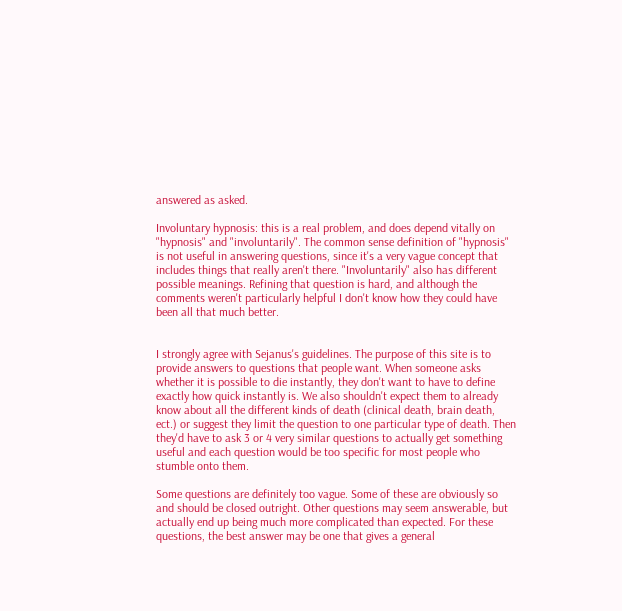answered as asked.

Involuntary hypnosis: this is a real problem, and does depend vitally on "hypnosis" and "involuntarily". The common sense definition of "hypnosis" is not useful in answering questions, since it's a very vague concept that includes things that really aren't there. "Involuntarily" also has different possible meanings. Refining that question is hard, and although the comments weren't particularly helpful I don't know how they could have been all that much better.


I strongly agree with Sejanus's guidelines. The purpose of this site is to provide answers to questions that people want. When someone asks whether it is possible to die instantly, they don't want to have to define exactly how quick instantly is. We also shouldn't expect them to already know about all the different kinds of death (clinical death, brain death, ect.) or suggest they limit the question to one particular type of death. Then they'd have to ask 3 or 4 very similar questions to actually get something useful and each question would be too specific for most people who stumble onto them.

Some questions are definitely too vague. Some of these are obviously so and should be closed outright. Other questions may seem answerable, but actually end up being much more complicated than expected. For these questions, the best answer may be one that gives a general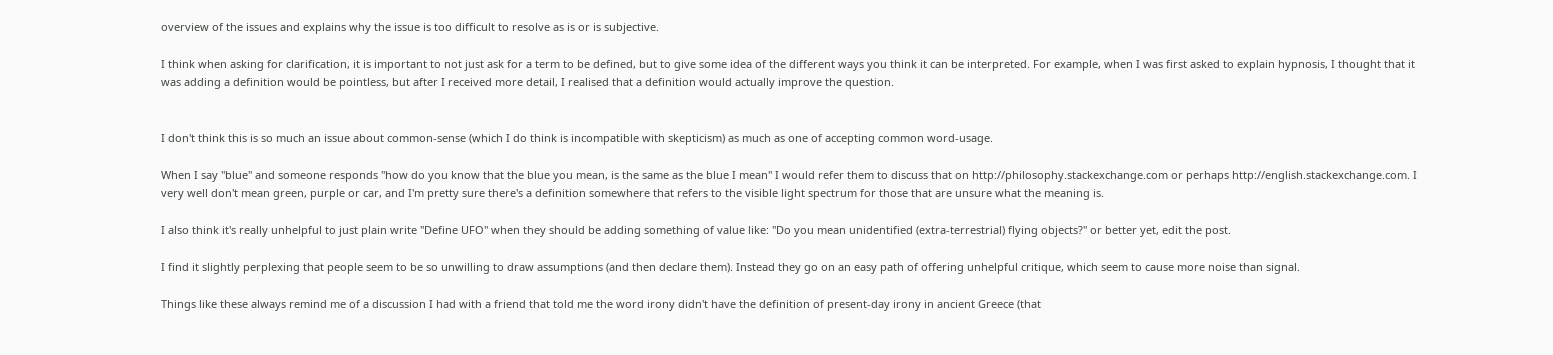overview of the issues and explains why the issue is too difficult to resolve as is or is subjective.

I think when asking for clarification, it is important to not just ask for a term to be defined, but to give some idea of the different ways you think it can be interpreted. For example, when I was first asked to explain hypnosis, I thought that it was adding a definition would be pointless, but after I received more detail, I realised that a definition would actually improve the question.


I don't think this is so much an issue about common-sense (which I do think is incompatible with skepticism) as much as one of accepting common word-usage.

When I say "blue" and someone responds "how do you know that the blue you mean, is the same as the blue I mean" I would refer them to discuss that on http://philosophy.stackexchange.com or perhaps http://english.stackexchange.com. I very well don't mean green, purple or car, and I'm pretty sure there's a definition somewhere that refers to the visible light spectrum for those that are unsure what the meaning is.

I also think it's really unhelpful to just plain write "Define UFO" when they should be adding something of value like: "Do you mean unidentified (extra-terrestrial) flying objects?" or better yet, edit the post.

I find it slightly perplexing that people seem to be so unwilling to draw assumptions (and then declare them). Instead they go on an easy path of offering unhelpful critique, which seem to cause more noise than signal.

Things like these always remind me of a discussion I had with a friend that told me the word irony didn't have the definition of present-day irony in ancient Greece (that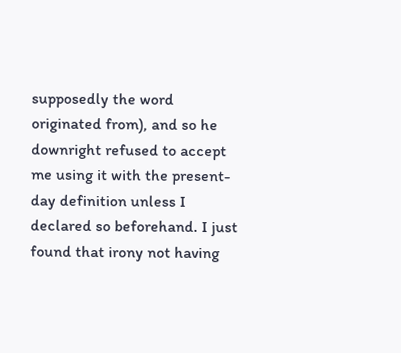supposedly the word originated from), and so he downright refused to accept me using it with the present-day definition unless I declared so beforehand. I just found that irony not having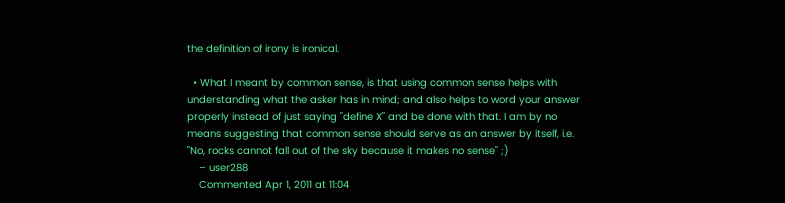the definition of irony is ironical.

  • What I meant by common sense, is that using common sense helps with understanding what the asker has in mind; and also helps to word your answer properly instead of just saying "define X" and be done with that. I am by no means suggesting that common sense should serve as an answer by itself, i.e. "No, rocks cannot fall out of the sky because it makes no sense" ;)
    – user288
    Commented Apr 1, 2011 at 11:04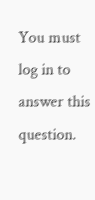You must log in to answer this question.